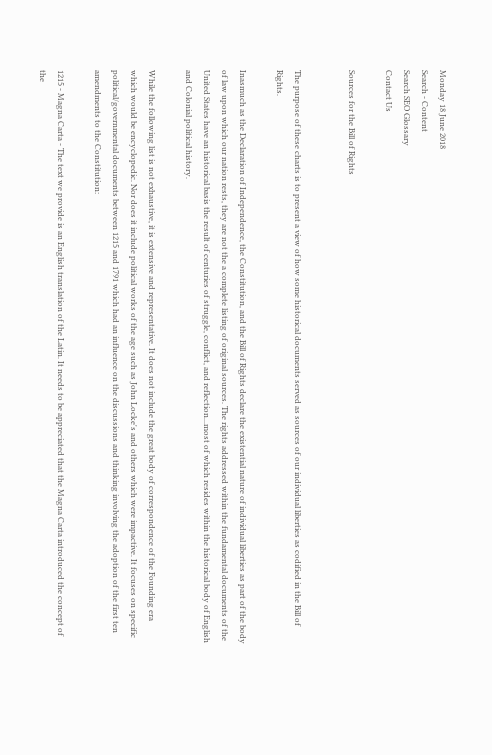Monday 18 June 2018
Search - Content
Search SEO Glossary
Contact Us

Sources for the Bill of Rights


The purpose of these charts is to present a view of how some historical documents served as sources of our individual liberties as codified in the Bill of Rights.

Inasmuch as the Declaration of Independence, the Constitution, and the Bill of Rights declare the existential nature of individual liberties as part of the body of law upon which our nation rests, they are not the a complete listing of original sources. The rights addressed within the fundamental documents of the United States have an historical basis the result of centuries of struggle, conflict, and reflection...most of which resides within the historical body of English and Colonial political history.

While the following list is not exhaustive, it is extensive and representative. It does not include the great body of correspondence of the Founding era which would be encyclopedic. Nor does it include political works of the age such as John Locke's and others which were impactive. It focuses on specific political/governmental documents between 1215 and 1791 which had an influence on the discussions and thinking involving the adoption of the first ten amendments to the Constitution:

1215 - Magna Carta - The text we provide is an English translation of the Latin. It needs to be appreciated that the Magna Carta introduced the concept of the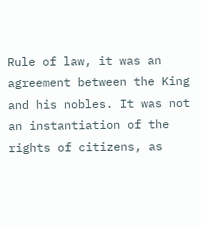Rule of law, it was an agreement between the King and his nobles. It was not an instantiation of the rights of citizens, as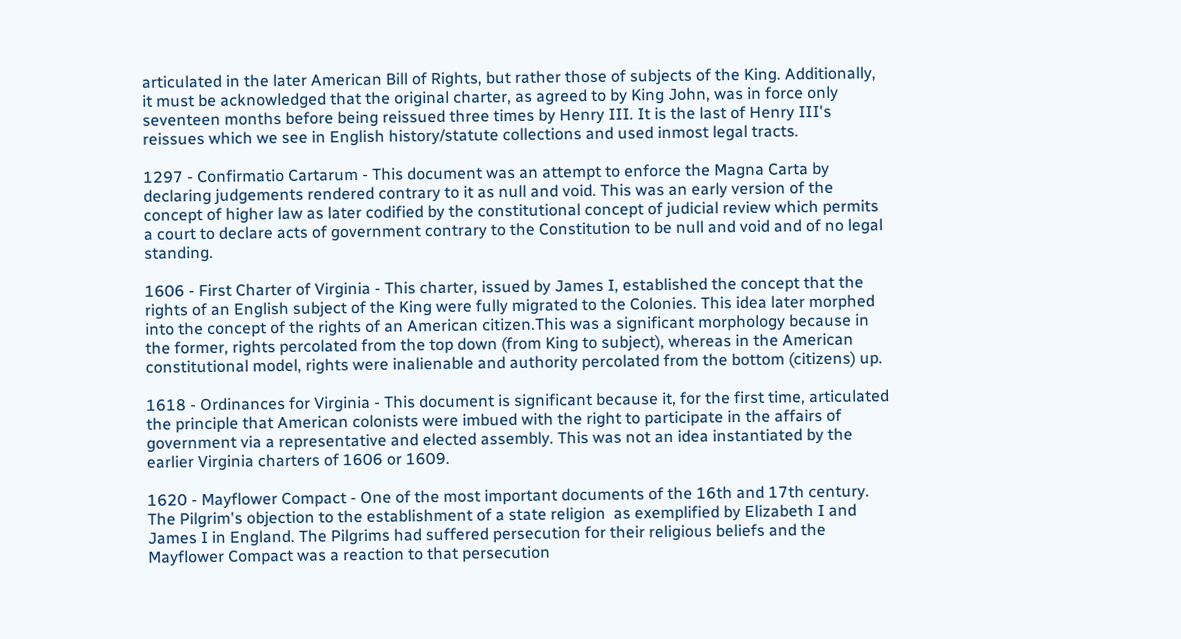articulated in the later American Bill of Rights, but rather those of subjects of the King. Additionally, it must be acknowledged that the original charter, as agreed to by King John, was in force only seventeen months before being reissued three times by Henry III. It is the last of Henry III's reissues which we see in English history/statute collections and used inmost legal tracts.

1297 - Confirmatio Cartarum - This document was an attempt to enforce the Magna Carta by declaring judgements rendered contrary to it as null and void. This was an early version of the concept of higher law as later codified by the constitutional concept of judicial review which permits a court to declare acts of government contrary to the Constitution to be null and void and of no legal standing.

1606 - First Charter of Virginia - This charter, issued by James I, established the concept that the rights of an English subject of the King were fully migrated to the Colonies. This idea later morphed into the concept of the rights of an American citizen.This was a significant morphology because in the former, rights percolated from the top down (from King to subject), whereas in the American constitutional model, rights were inalienable and authority percolated from the bottom (citizens) up.

1618 - Ordinances for Virginia - This document is significant because it, for the first time, articulated the principle that American colonists were imbued with the right to participate in the affairs of government via a representative and elected assembly. This was not an idea instantiated by the earlier Virginia charters of 1606 or 1609.

1620 - Mayflower Compact - One of the most important documents of the 16th and 17th century. The Pilgrim's objection to the establishment of a state religion  as exemplified by Elizabeth I and James I in England. The Pilgrims had suffered persecution for their religious beliefs and the Mayflower Compact was a reaction to that persecution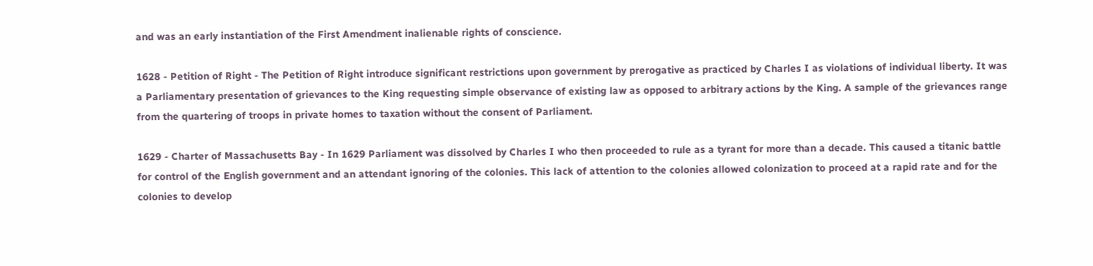and was an early instantiation of the First Amendment inalienable rights of conscience.

1628 - Petition of Right - The Petition of Right introduce significant restrictions upon government by prerogative as practiced by Charles I as violations of individual liberty. It was a Parliamentary presentation of grievances to the King requesting simple observance of existing law as opposed to arbitrary actions by the King. A sample of the grievances range from the quartering of troops in private homes to taxation without the consent of Parliament.

1629 - Charter of Massachusetts Bay - In 1629 Parliament was dissolved by Charles I who then proceeded to rule as a tyrant for more than a decade. This caused a titanic battle for control of the English government and an attendant ignoring of the colonies. This lack of attention to the colonies allowed colonization to proceed at a rapid rate and for the colonies to develop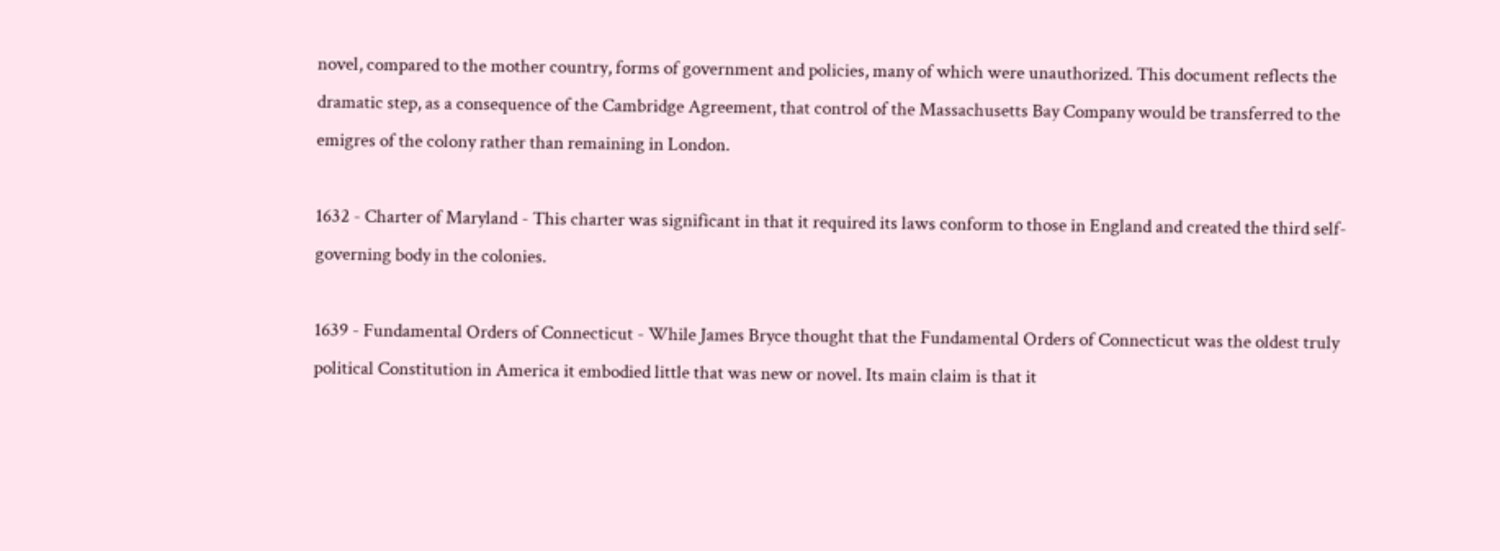novel, compared to the mother country, forms of government and policies, many of which were unauthorized. This document reflects the dramatic step, as a consequence of the Cambridge Agreement, that control of the Massachusetts Bay Company would be transferred to the emigres of the colony rather than remaining in London.

1632 - Charter of Maryland - This charter was significant in that it required its laws conform to those in England and created the third self-governing body in the colonies.

1639 - Fundamental Orders of Connecticut - While James Bryce thought that the Fundamental Orders of Connecticut was the oldest truly political Constitution in America it embodied little that was new or novel. Its main claim is that it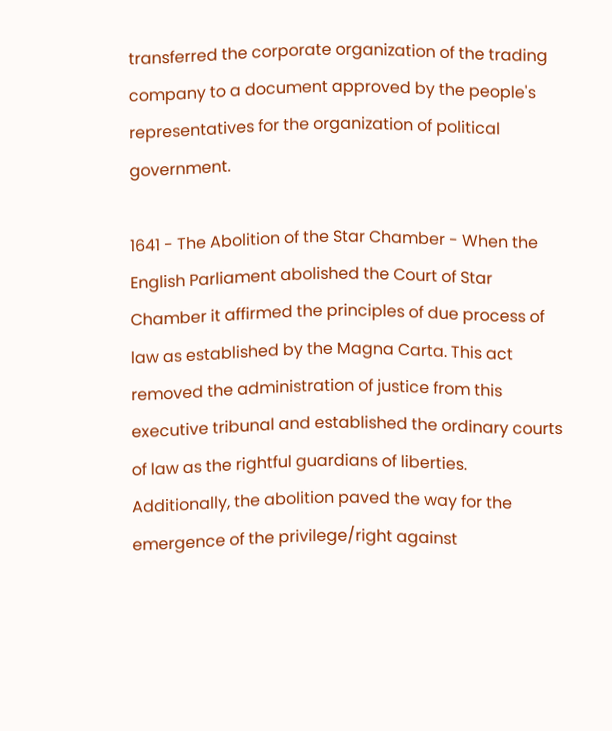transferred the corporate organization of the trading company to a document approved by the people's representatives for the organization of political government.

1641 - The Abolition of the Star Chamber - When the English Parliament abolished the Court of Star Chamber it affirmed the principles of due process of law as established by the Magna Carta. This act removed the administration of justice from this executive tribunal and established the ordinary courts of law as the rightful guardians of liberties. Additionally, the abolition paved the way for the emergence of the privilege/right against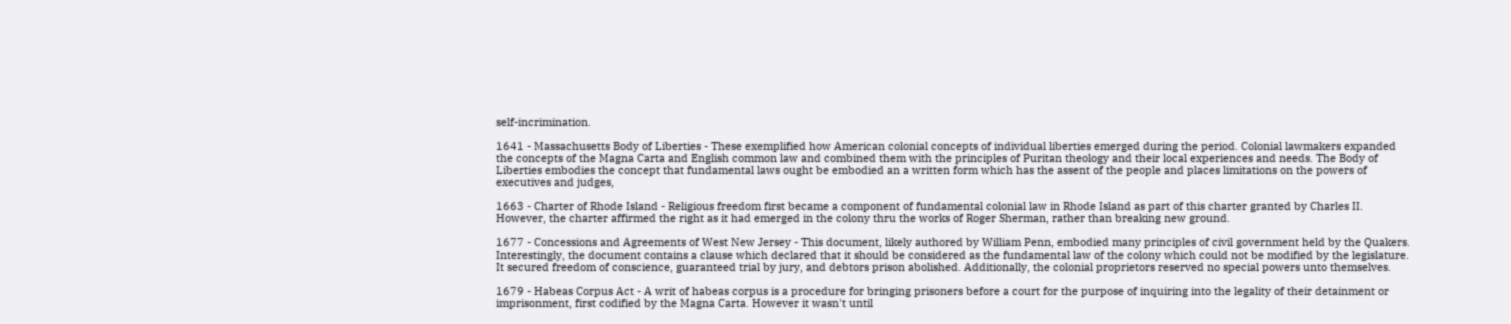self-incrimination.

1641 - Massachusetts Body of Liberties - These exemplified how American colonial concepts of individual liberties emerged during the period. Colonial lawmakers expanded the concepts of the Magna Carta and English common law and combined them with the principles of Puritan theology and their local experiences and needs. The Body of Liberties embodies the concept that fundamental laws ought be embodied an a written form which has the assent of the people and places limitations on the powers of executives and judges,

1663 - Charter of Rhode Island - Religious freedom first became a component of fundamental colonial law in Rhode Island as part of this charter granted by Charles II. However, the charter affirmed the right as it had emerged in the colony thru the works of Roger Sherman, rather than breaking new ground.

1677 - Concessions and Agreements of West New Jersey - This document, likely authored by William Penn, embodied many principles of civil government held by the Quakers. Interestingly, the document contains a clause which declared that it should be considered as the fundamental law of the colony which could not be modified by the legislature. It secured freedom of conscience, guaranteed trial by jury, and debtors prison abolished. Additionally, the colonial proprietors reserved no special powers unto themselves.

1679 - Habeas Corpus Act - A writ of habeas corpus is a procedure for bringing prisoners before a court for the purpose of inquiring into the legality of their detainment or imprisonment, first codified by the Magna Carta. However it wasn't until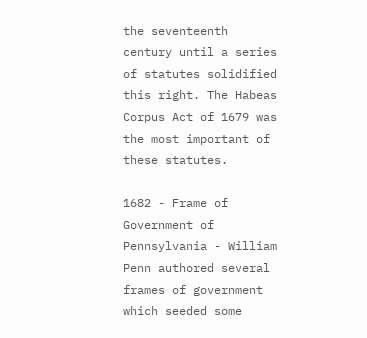the seventeenth century until a series of statutes solidified this right. The Habeas Corpus Act of 1679 was the most important of these statutes.

1682 - Frame of Government of Pennsylvania - William Penn authored several frames of government which seeded some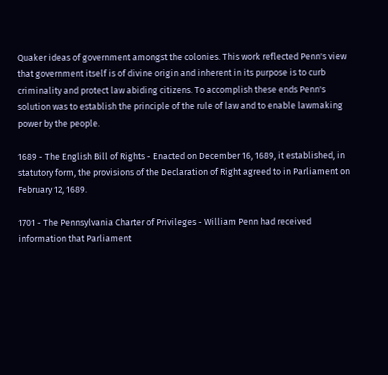Quaker ideas of government amongst the colonies. This work reflected Penn's view that government itself is of divine origin and inherent in its purpose is to curb criminality and protect law abiding citizens. To accomplish these ends Penn's solution was to establish the principle of the rule of law and to enable lawmaking power by the people.

1689 - The English Bill of Rights - Enacted on December 16, 1689, it established, in statutory form, the provisions of the Declaration of Right agreed to in Parliament on February 12, 1689.

1701 - The Pennsylvania Charter of Privileges - William Penn had received information that Parliament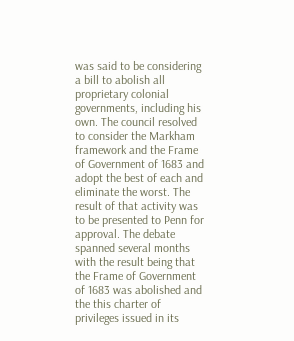was said to be considering a bill to abolish all proprietary colonial governments, including his own. The council resolved to consider the Markham framework and the Frame of Government of 1683 and adopt the best of each and eliminate the worst. The result of that activity was to be presented to Penn for approval. The debate spanned several months with the result being that the Frame of Government of 1683 was abolished and the this charter of privileges issued in its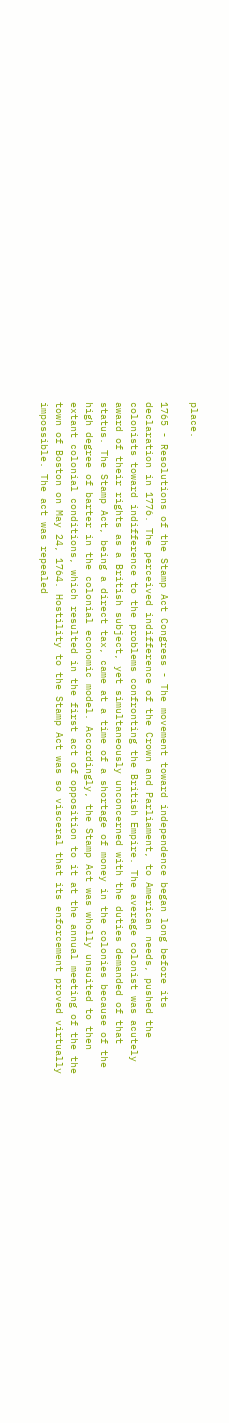place.

1765 - Resolutions of the Stamp Act Congress - The movement toward independence began long before its declaration in 1776. The perceived indifference of the Crown and Parliament, to American needs, pushed the colonists toward indifference to the problems confronting the British Empire. The average colonist was acutely award of their rights as a British subject, yet simultaneously unconcerned with the duties demanded of that status. The Stamp Act, being a direct tax, came at a time of a shortage of money in the colonies because of the high degree of barter in the colonial economic model. Accordingly, the Stamp Act was wholly unsuited to then extant colonial conditions, which resulted in the first act of opposition to it at the annual meeting of the the town of Boston on May 24, 1764. Hostility to the Stamp Act was so visceral that its enforcement proved virtually impossible. The act was repealed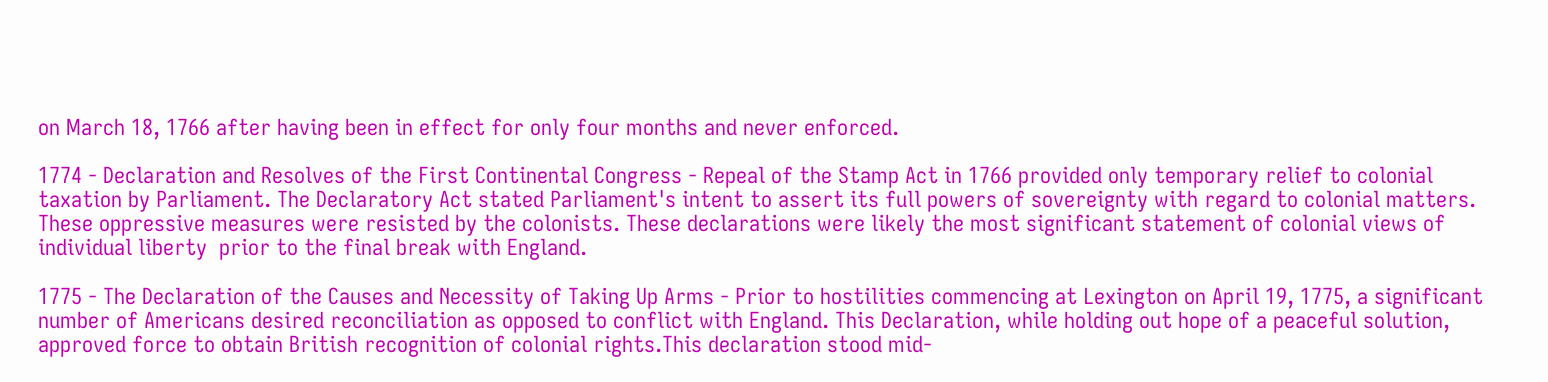on March 18, 1766 after having been in effect for only four months and never enforced.

1774 - Declaration and Resolves of the First Continental Congress - Repeal of the Stamp Act in 1766 provided only temporary relief to colonial taxation by Parliament. The Declaratory Act stated Parliament's intent to assert its full powers of sovereignty with regard to colonial matters. These oppressive measures were resisted by the colonists. These declarations were likely the most significant statement of colonial views of individual liberty  prior to the final break with England.

1775 - The Declaration of the Causes and Necessity of Taking Up Arms - Prior to hostilities commencing at Lexington on April 19, 1775, a significant number of Americans desired reconciliation as opposed to conflict with England. This Declaration, while holding out hope of a peaceful solution, approved force to obtain British recognition of colonial rights.This declaration stood mid-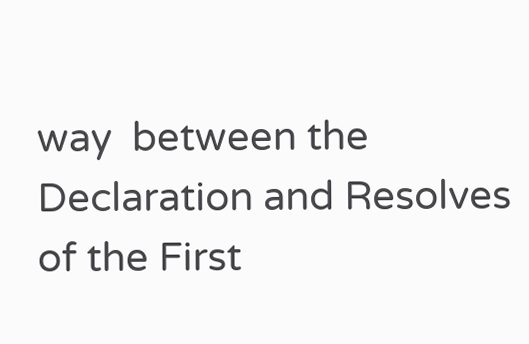way  between the Declaration and Resolves of the First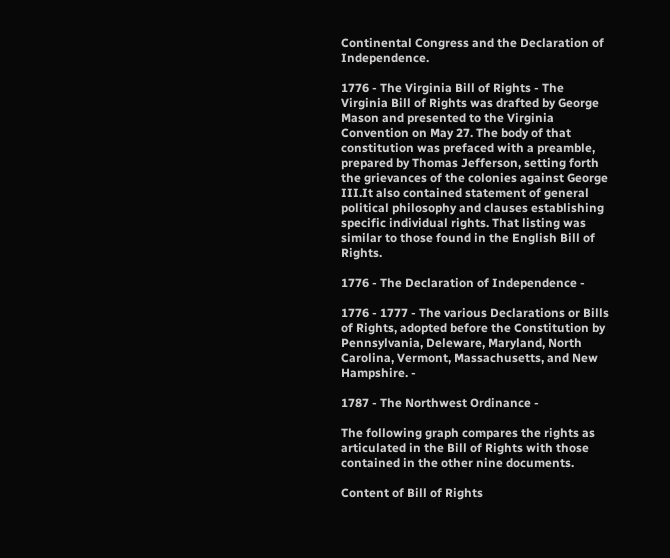Continental Congress and the Declaration of Independence.

1776 - The Virginia Bill of Rights - The Virginia Bill of Rights was drafted by George Mason and presented to the Virginia Convention on May 27. The body of that constitution was prefaced with a preamble, prepared by Thomas Jefferson, setting forth the grievances of the colonies against George III.It also contained statement of general political philosophy and clauses establishing specific individual rights. That listing was similar to those found in the English Bill of Rights.

1776 - The Declaration of Independence -

1776 - 1777 - The various Declarations or Bills of Rights, adopted before the Constitution by Pennsylvania, Deleware, Maryland, North Carolina, Vermont, Massachusetts, and New Hampshire. -

1787 - The Northwest Ordinance -

The following graph compares the rights as articulated in the Bill of Rights with those contained in the other nine documents.

Content of Bill of Rights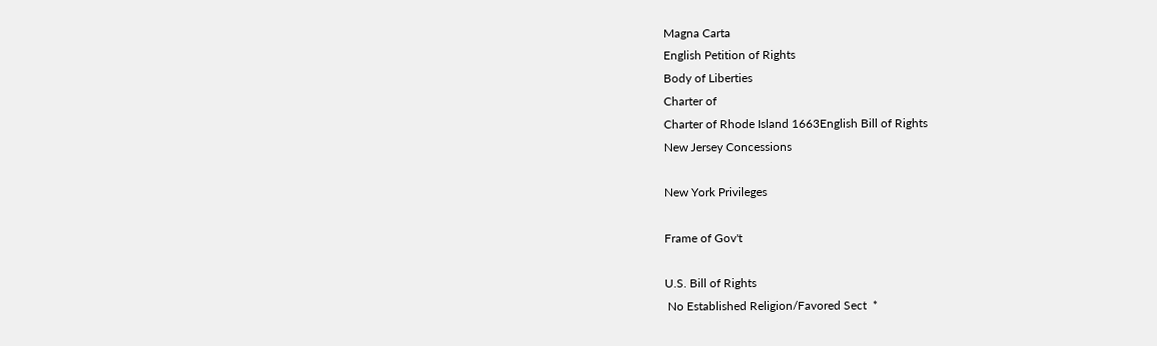Magna Carta
English Petition of Rights
Body of Liberties
Charter of
Charter of Rhode Island 1663English Bill of Rights
New Jersey Concessions

New York Privileges

Frame of Gov't

U.S. Bill of Rights
 No Established Religion/Favored Sect  *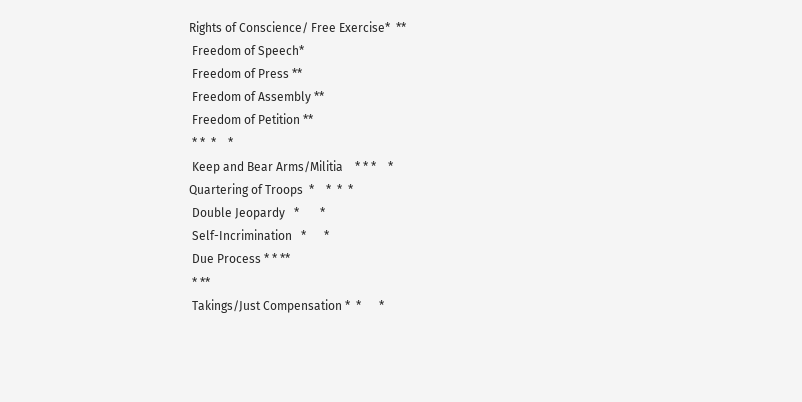Rights of Conscience/ Free Exercise*  **
 Freedom of Speech*
 Freedom of Press **
 Freedom of Assembly **
 Freedom of Petition **
 * *  *    *
 Keep and Bear Arms/Militia    * * *    *
Quartering of Troops  *    *  *  *
 Double Jeopardy   *       *
 Self-Incrimination   *      *
 Due Process * * **
 * **
 Takings/Just Compensation *  *      *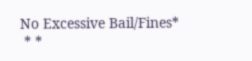No Excessive Bail/Fines*
 * *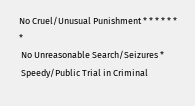No Cruel/Unusual Punishment * * * * * * *
 No Unreasonable Search/Seizures *
 Speedy/Public Trial in Criminal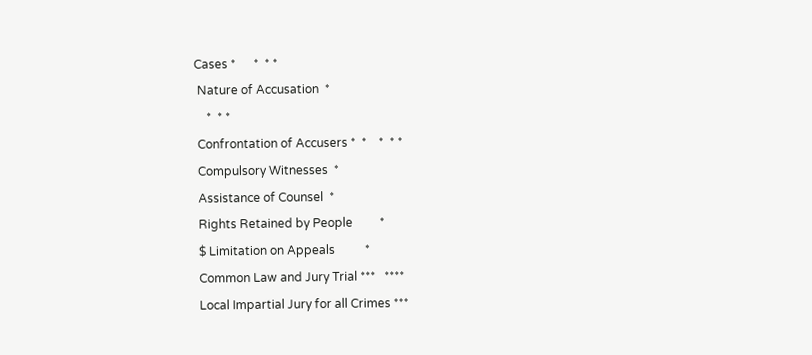Cases *      *  * *
 Nature of Accusation  *
    *  * *
 Confrontation of Accusers *  *    *  * *
 Compulsory Witnesses  *
 Assistance of Counsel  *
 Rights Retained by People         *
 $ Limitation on Appeals          *
 Common Law and Jury Trial ***   ****
 Local Impartial Jury for all Crimes ***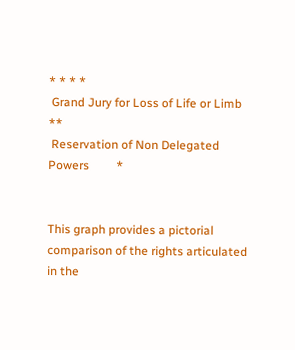* * * *
 Grand Jury for Loss of Life or Limb        **
 Reservation of Non Delegated Powers         *


This graph provides a pictorial comparison of the rights articulated in the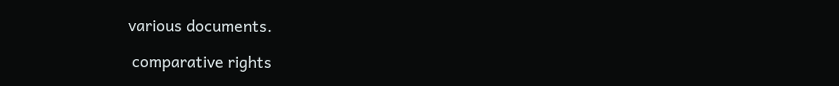various documents.

 comparative rights